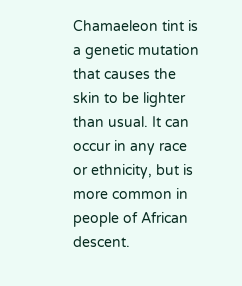Chamaeleon tint is a genetic mutation that causes the skin to be lighter than usual. It can occur in any race or ethnicity, but is more common in people of African descent.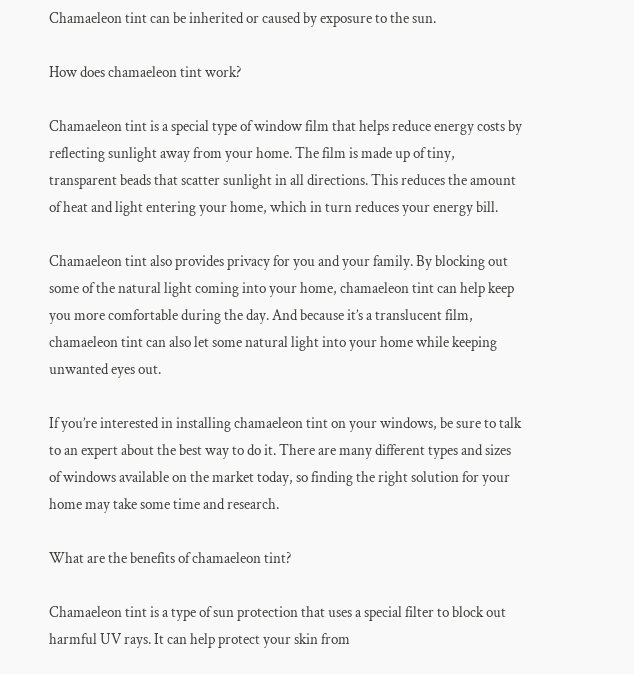Chamaeleon tint can be inherited or caused by exposure to the sun.

How does chamaeleon tint work?

Chamaeleon tint is a special type of window film that helps reduce energy costs by reflecting sunlight away from your home. The film is made up of tiny, transparent beads that scatter sunlight in all directions. This reduces the amount of heat and light entering your home, which in turn reduces your energy bill.

Chamaeleon tint also provides privacy for you and your family. By blocking out some of the natural light coming into your home, chamaeleon tint can help keep you more comfortable during the day. And because it’s a translucent film, chamaeleon tint can also let some natural light into your home while keeping unwanted eyes out.

If you’re interested in installing chamaeleon tint on your windows, be sure to talk to an expert about the best way to do it. There are many different types and sizes of windows available on the market today, so finding the right solution for your home may take some time and research.

What are the benefits of chamaeleon tint?

Chamaeleon tint is a type of sun protection that uses a special filter to block out harmful UV rays. It can help protect your skin from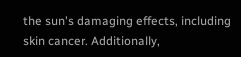the sun's damaging effects, including skin cancer. Additionally,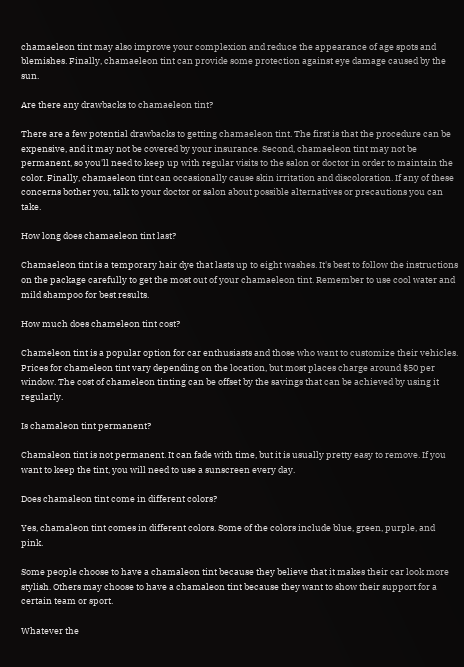chamaeleon tint may also improve your complexion and reduce the appearance of age spots and blemishes. Finally, chamaeleon tint can provide some protection against eye damage caused by the sun.

Are there any drawbacks to chamaeleon tint?

There are a few potential drawbacks to getting chamaeleon tint. The first is that the procedure can be expensive, and it may not be covered by your insurance. Second, chamaeleon tint may not be permanent, so you'll need to keep up with regular visits to the salon or doctor in order to maintain the color. Finally, chamaeleon tint can occasionally cause skin irritation and discoloration. If any of these concerns bother you, talk to your doctor or salon about possible alternatives or precautions you can take.

How long does chamaeleon tint last?

Chamaeleon tint is a temporary hair dye that lasts up to eight washes. It's best to follow the instructions on the package carefully to get the most out of your chamaeleon tint. Remember to use cool water and mild shampoo for best results.

How much does chameleon tint cost?

Chameleon tint is a popular option for car enthusiasts and those who want to customize their vehicles. Prices for chameleon tint vary depending on the location, but most places charge around $50 per window. The cost of chameleon tinting can be offset by the savings that can be achieved by using it regularly.

Is chamaleon tint permanent?

Chamaleon tint is not permanent. It can fade with time, but it is usually pretty easy to remove. If you want to keep the tint, you will need to use a sunscreen every day.

Does chamaleon tint come in different colors?

Yes, chamaleon tint comes in different colors. Some of the colors include blue, green, purple, and pink.

Some people choose to have a chamaleon tint because they believe that it makes their car look more stylish. Others may choose to have a chamaleon tint because they want to show their support for a certain team or sport.

Whatever the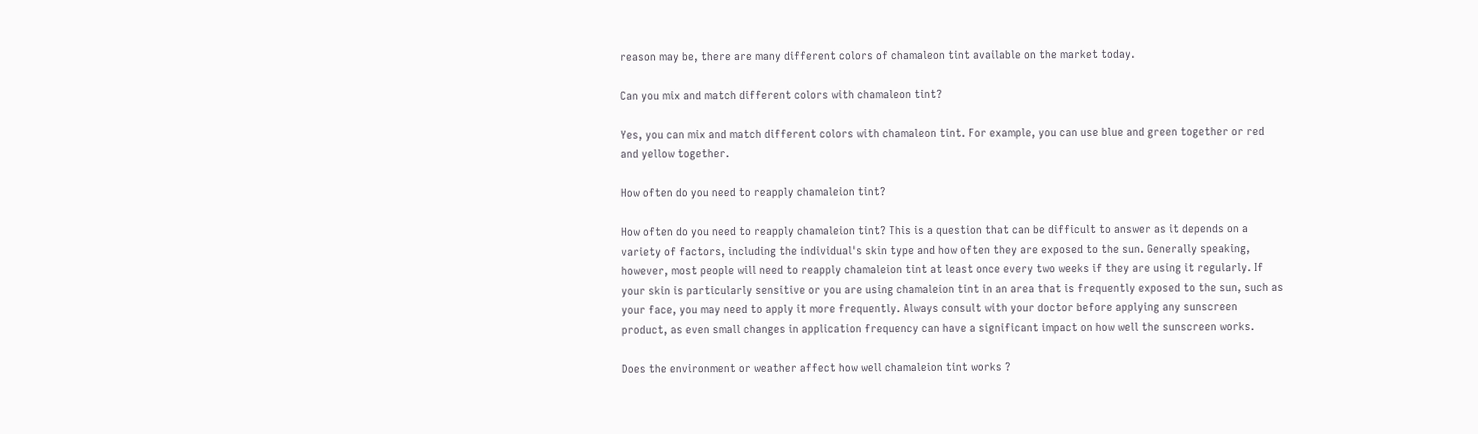reason may be, there are many different colors of chamaleon tint available on the market today.

Can you mix and match different colors with chamaleon tint?

Yes, you can mix and match different colors with chamaleon tint. For example, you can use blue and green together or red and yellow together.

How often do you need to reapply chamaleion tint?

How often do you need to reapply chamaleion tint? This is a question that can be difficult to answer as it depends on a variety of factors, including the individual's skin type and how often they are exposed to the sun. Generally speaking, however, most people will need to reapply chamaleion tint at least once every two weeks if they are using it regularly. If your skin is particularly sensitive or you are using chamaleion tint in an area that is frequently exposed to the sun, such as your face, you may need to apply it more frequently. Always consult with your doctor before applying any sunscreen product, as even small changes in application frequency can have a significant impact on how well the sunscreen works.

Does the environment or weather affect how well chamaleion tint works ?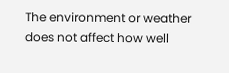The environment or weather does not affect how well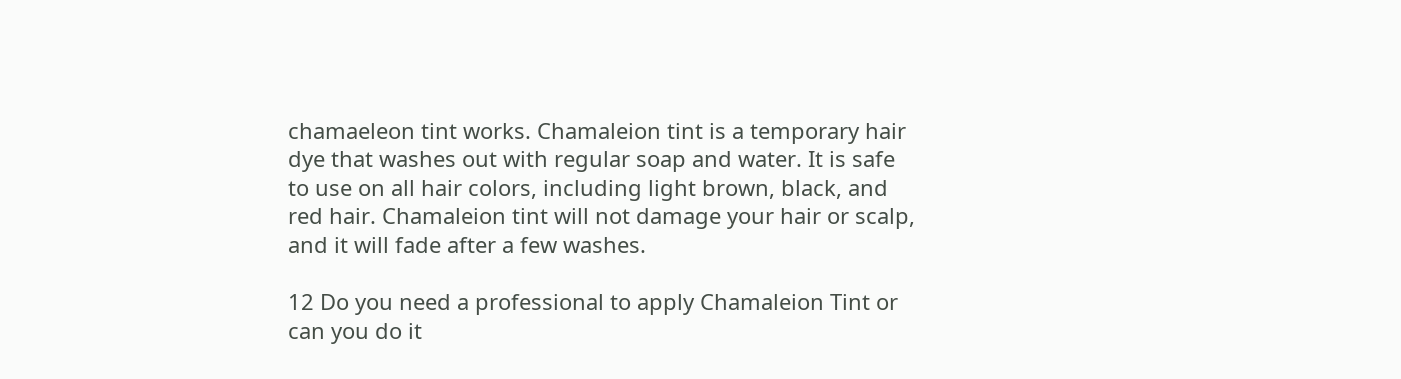chamaeleon tint works. Chamaleion tint is a temporary hair dye that washes out with regular soap and water. It is safe to use on all hair colors, including light brown, black, and red hair. Chamaleion tint will not damage your hair or scalp, and it will fade after a few washes.

12 Do you need a professional to apply Chamaleion Tint or can you do it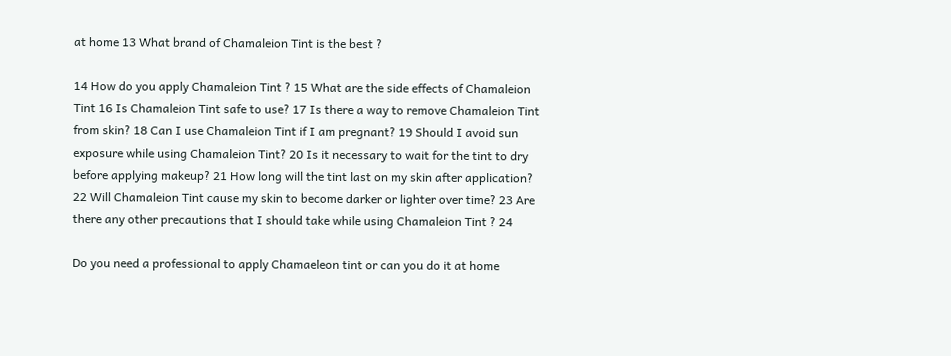at home 13 What brand of Chamaleion Tint is the best ?

14 How do you apply Chamaleion Tint ? 15 What are the side effects of Chamaleion Tint 16 Is Chamaleion Tint safe to use? 17 Is there a way to remove Chamaleion Tint from skin? 18 Can I use Chamaleion Tint if I am pregnant? 19 Should I avoid sun exposure while using Chamaleion Tint? 20 Is it necessary to wait for the tint to dry before applying makeup? 21 How long will the tint last on my skin after application? 22 Will Chamaleion Tint cause my skin to become darker or lighter over time? 23 Are there any other precautions that I should take while using Chamaleion Tint ? 24

Do you need a professional to apply Chamaeleon tint or can you do it at home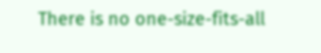There is no one-size-fits-all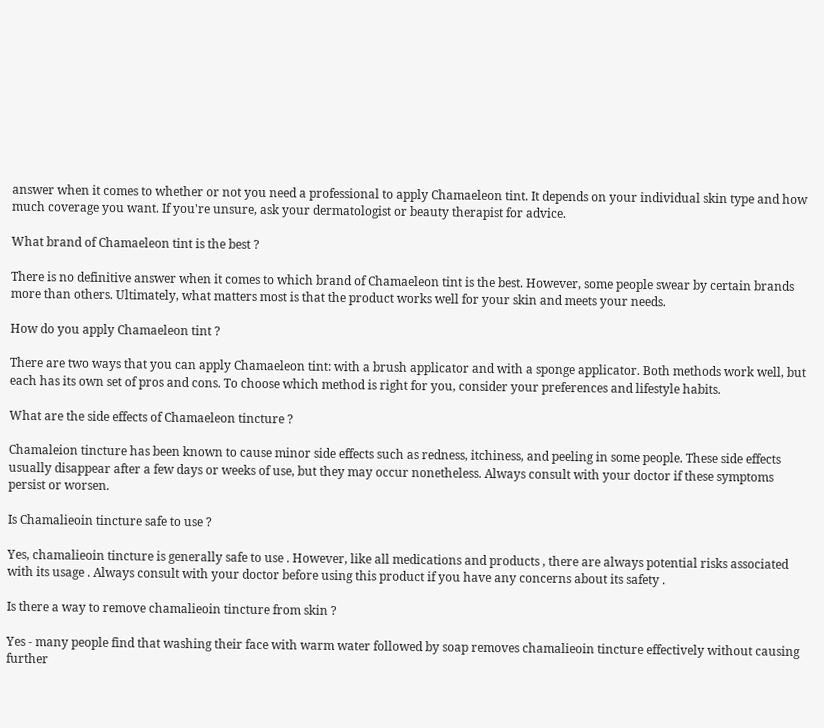answer when it comes to whether or not you need a professional to apply Chamaeleon tint. It depends on your individual skin type and how much coverage you want. If you're unsure, ask your dermatologist or beauty therapist for advice.

What brand of Chamaeleon tint is the best ?

There is no definitive answer when it comes to which brand of Chamaeleon tint is the best. However, some people swear by certain brands more than others. Ultimately, what matters most is that the product works well for your skin and meets your needs.

How do you apply Chamaeleon tint ?

There are two ways that you can apply Chamaeleon tint: with a brush applicator and with a sponge applicator. Both methods work well, but each has its own set of pros and cons. To choose which method is right for you, consider your preferences and lifestyle habits.

What are the side effects of Chamaeleon tincture ?

Chamaleion tincture has been known to cause minor side effects such as redness, itchiness, and peeling in some people. These side effects usually disappear after a few days or weeks of use, but they may occur nonetheless. Always consult with your doctor if these symptoms persist or worsen.

Is Chamalieoin tincture safe to use ?

Yes, chamalieoin tincture is generally safe to use . However, like all medications and products , there are always potential risks associated with its usage . Always consult with your doctor before using this product if you have any concerns about its safety .

Is there a way to remove chamalieoin tincture from skin ?

Yes - many people find that washing their face with warm water followed by soap removes chamalieoin tincture effectively without causing further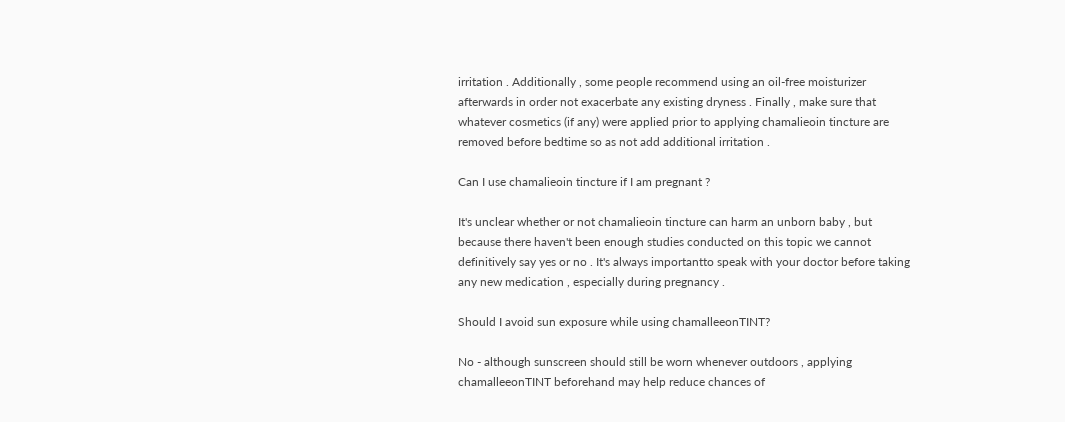irritation . Additionally , some people recommend using an oil-free moisturizer afterwards in order not exacerbate any existing dryness . Finally , make sure that whatever cosmetics (if any) were applied prior to applying chamalieoin tincture are removed before bedtime so as not add additional irritation .

Can I use chamalieoin tincture if I am pregnant ?

It's unclear whether or not chamalieoin tincture can harm an unborn baby , but because there haven't been enough studies conducted on this topic we cannot definitively say yes or no . It's always importantto speak with your doctor before taking any new medication , especially during pregnancy .

Should I avoid sun exposure while using chamalleeonTINT?

No - although sunscreen should still be worn whenever outdoors , applying chamalleeonTINT beforehand may help reduce chances of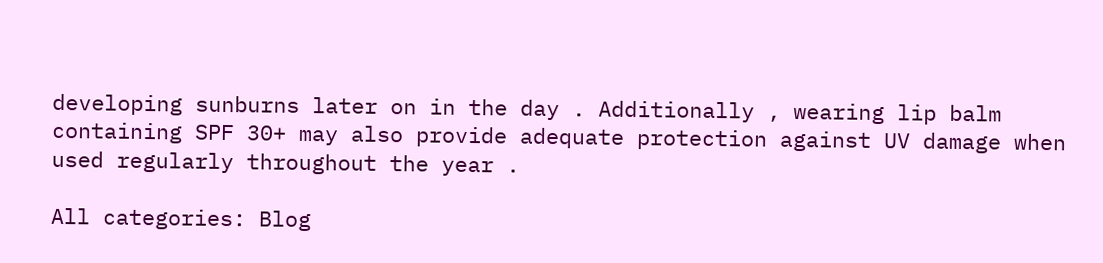developing sunburns later on in the day . Additionally , wearing lip balm containing SPF 30+ may also provide adequate protection against UV damage when used regularly throughout the year .

All categories: Blog